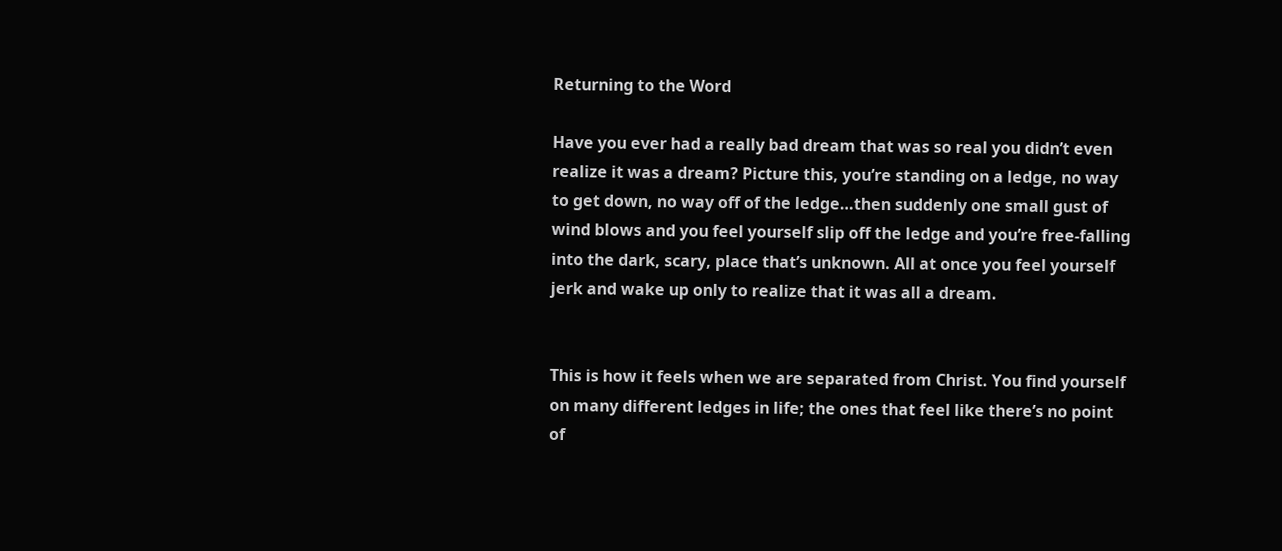Returning to the Word

Have you ever had a really bad dream that was so real you didn’t even realize it was a dream? Picture this, you’re standing on a ledge, no way to get down, no way off of the ledge…then suddenly one small gust of wind blows and you feel yourself slip off the ledge and you’re free-falling into the dark, scary, place that’s unknown. All at once you feel yourself jerk and wake up only to realize that it was all a dream.


This is how it feels when we are separated from Christ. You find yourself on many different ledges in life; the ones that feel like there’s no point of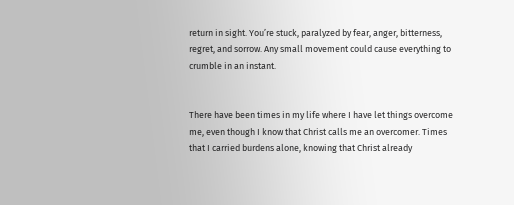return in sight. You’re stuck, paralyzed by fear, anger, bitterness, regret, and sorrow. Any small movement could cause everything to crumble in an instant.


There have been times in my life where I have let things overcome me, even though I know that Christ calls me an overcomer. Times that I carried burdens alone, knowing that Christ already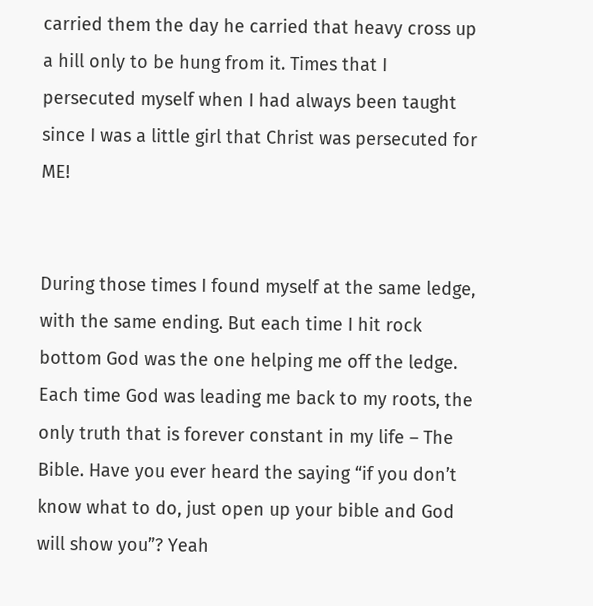carried them the day he carried that heavy cross up a hill only to be hung from it. Times that I persecuted myself when I had always been taught since I was a little girl that Christ was persecuted for ME!


During those times I found myself at the same ledge, with the same ending. But each time I hit rock bottom God was the one helping me off the ledge. Each time God was leading me back to my roots, the only truth that is forever constant in my life – The Bible. Have you ever heard the saying “if you don’t know what to do, just open up your bible and God will show you”? Yeah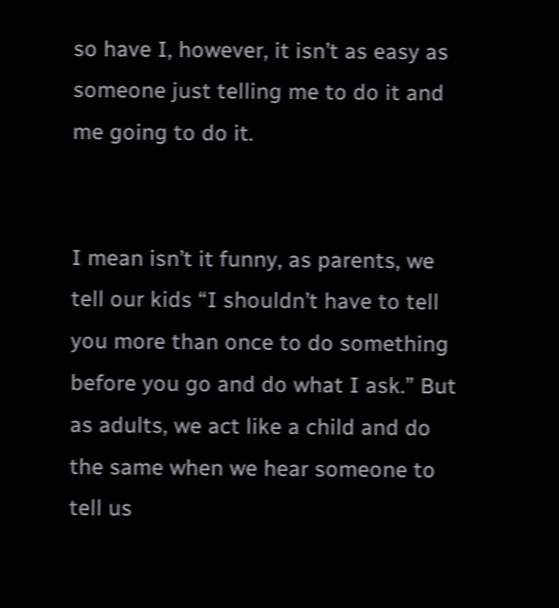so have I, however, it isn’t as easy as someone just telling me to do it and me going to do it.


I mean isn’t it funny, as parents, we tell our kids “I shouldn’t have to tell you more than once to do something before you go and do what I ask.” But as adults, we act like a child and do the same when we hear someone to tell us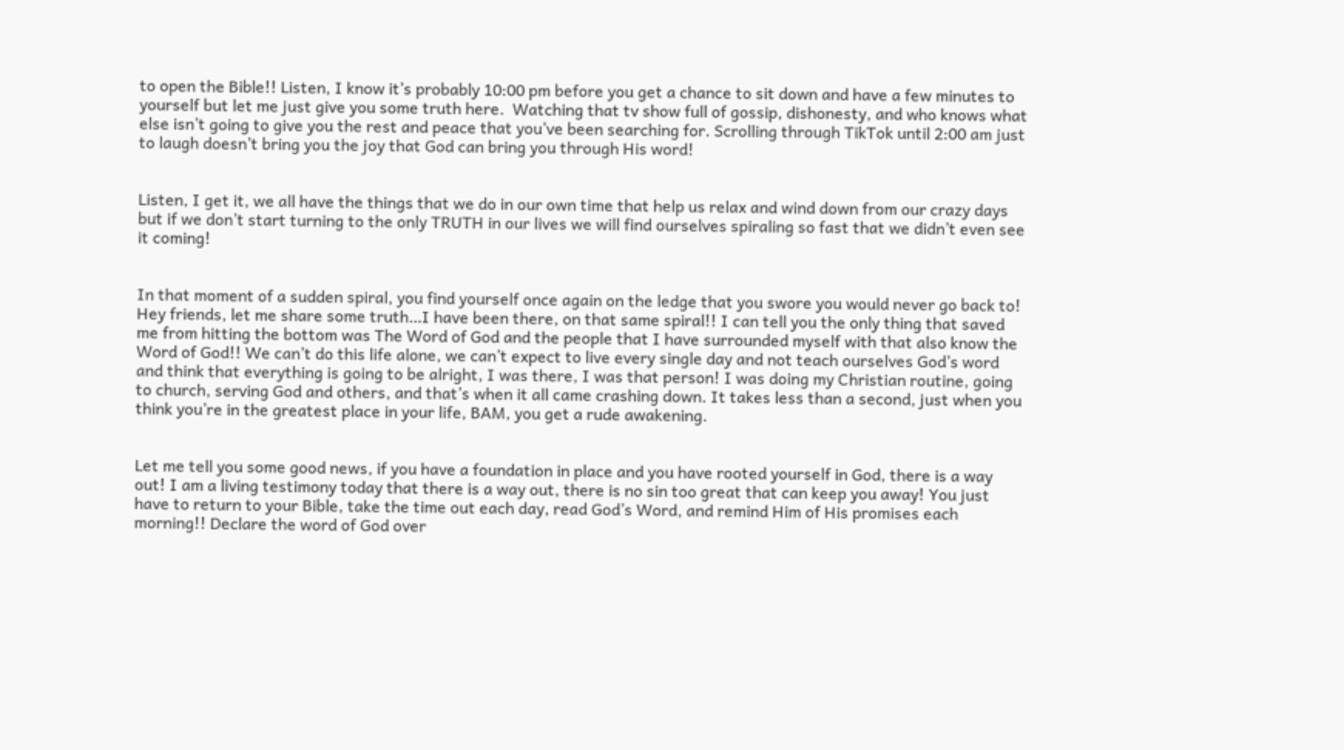to open the Bible!! Listen, I know it’s probably 10:00 pm before you get a chance to sit down and have a few minutes to yourself but let me just give you some truth here.  Watching that tv show full of gossip, dishonesty, and who knows what else isn’t going to give you the rest and peace that you’ve been searching for. Scrolling through TikTok until 2:00 am just to laugh doesn’t bring you the joy that God can bring you through His word!


Listen, I get it, we all have the things that we do in our own time that help us relax and wind down from our crazy days but if we don’t start turning to the only TRUTH in our lives we will find ourselves spiraling so fast that we didn’t even see it coming!


In that moment of a sudden spiral, you find yourself once again on the ledge that you swore you would never go back to! Hey friends, let me share some truth…I have been there, on that same spiral!! I can tell you the only thing that saved me from hitting the bottom was The Word of God and the people that I have surrounded myself with that also know the Word of God!! We can’t do this life alone, we can’t expect to live every single day and not teach ourselves God’s word and think that everything is going to be alright, I was there, I was that person! I was doing my Christian routine, going to church, serving God and others, and that’s when it all came crashing down. It takes less than a second, just when you think you’re in the greatest place in your life, BAM, you get a rude awakening.


Let me tell you some good news, if you have a foundation in place and you have rooted yourself in God, there is a way out! I am a living testimony today that there is a way out, there is no sin too great that can keep you away! You just have to return to your Bible, take the time out each day, read God’s Word, and remind Him of His promises each morning!! Declare the word of God over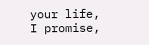your life, I promise,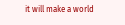it will make a world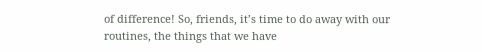of difference! So, friends, it’s time to do away with our routines, the things that we have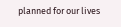planned for our lives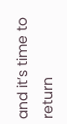and it’s time to return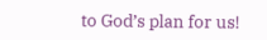to God’s plan for us!